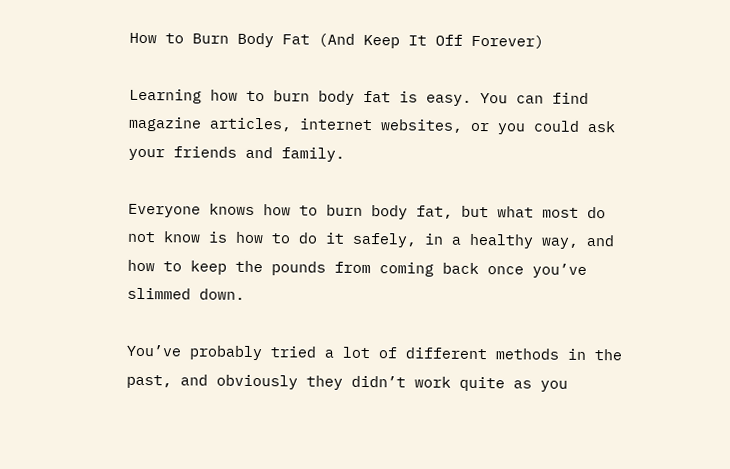How to Burn Body Fat (And Keep It Off Forever)

Learning how to burn body fat is easy. You can find magazine articles, internet websites, or you could ask your friends and family.

Everyone knows how to burn body fat, but what most do not know is how to do it safely, in a healthy way, and how to keep the pounds from coming back once you’ve slimmed down.

You’ve probably tried a lot of different methods in the past, and obviously they didn’t work quite as you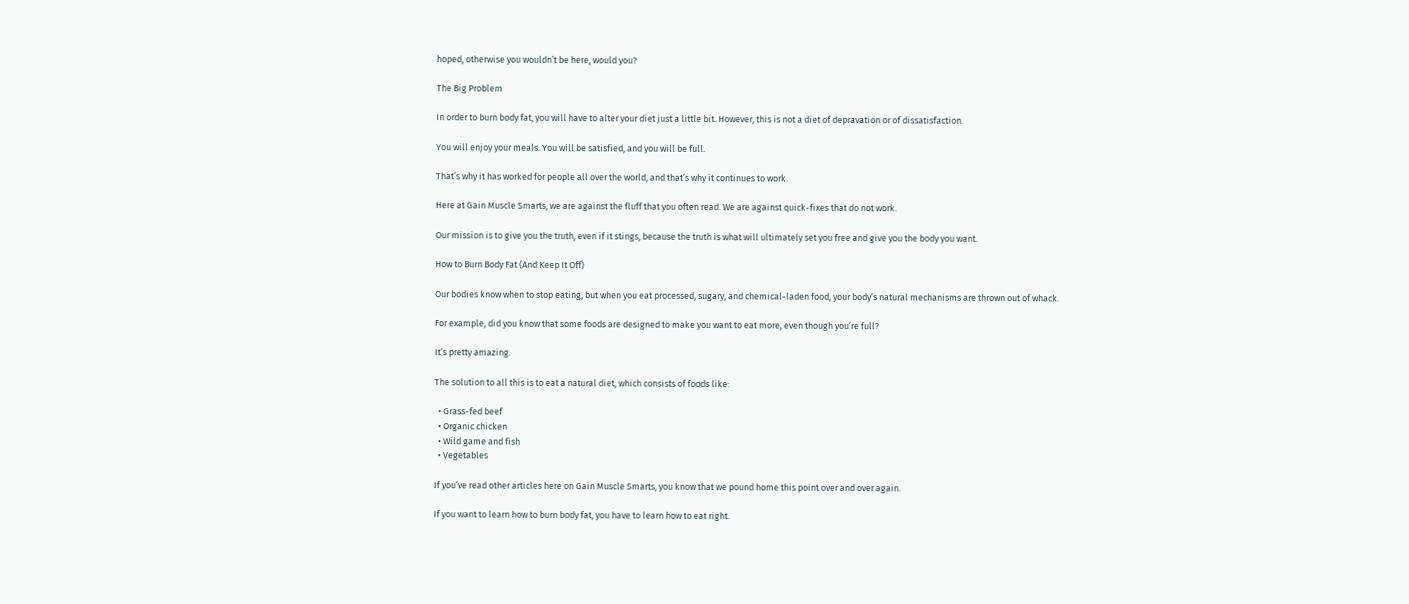hoped, otherwise you wouldn’t be here, would you?

The Big Problem

In order to burn body fat, you will have to alter your diet just a little bit. However, this is not a diet of depravation or of dissatisfaction.

You will enjoy your meals. You will be satisfied, and you will be full.

That’s why it has worked for people all over the world, and that’s why it continues to work.

Here at Gain Muscle Smarts, we are against the fluff that you often read. We are against quick-fixes that do not work.

Our mission is to give you the truth, even if it stings, because the truth is what will ultimately set you free and give you the body you want.

How to Burn Body Fat (And Keep It Off)

Our bodies know when to stop eating, but when you eat processed, sugary, and chemical-laden food, your body’s natural mechanisms are thrown out of whack.

For example, did you know that some foods are designed to make you want to eat more, even though you’re full?

It’s pretty amazing.

The solution to all this is to eat a natural diet, which consists of foods like:

  • Grass-fed beef
  • Organic chicken
  • Wild game and fish
  • Vegetables

If you’ve read other articles here on Gain Muscle Smarts, you know that we pound home this point over and over again.

If you want to learn how to burn body fat, you have to learn how to eat right.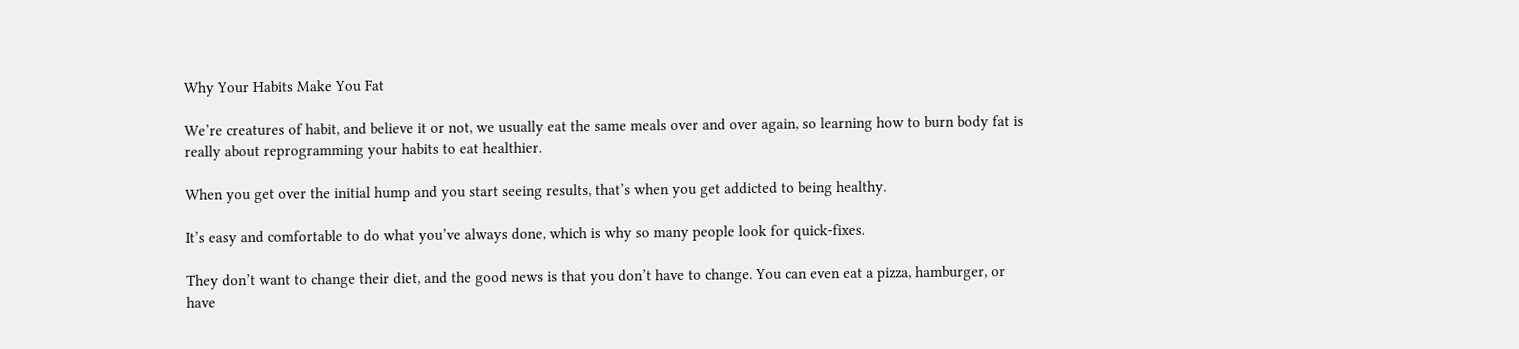Why Your Habits Make You Fat

We’re creatures of habit, and believe it or not, we usually eat the same meals over and over again, so learning how to burn body fat is really about reprogramming your habits to eat healthier.

When you get over the initial hump and you start seeing results, that’s when you get addicted to being healthy.

It’s easy and comfortable to do what you’ve always done, which is why so many people look for quick-fixes.

They don’t want to change their diet, and the good news is that you don’t have to change. You can even eat a pizza, hamburger, or have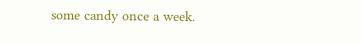some candy once a week.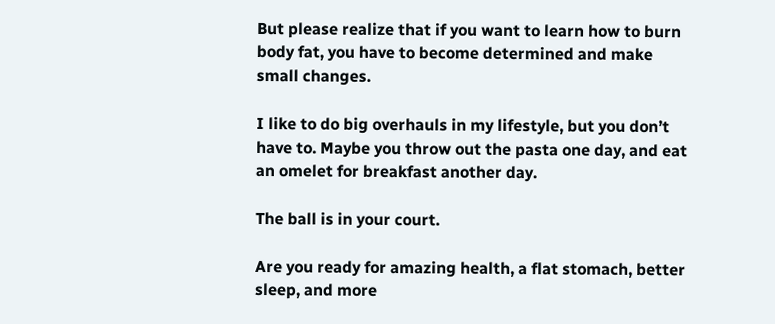But please realize that if you want to learn how to burn body fat, you have to become determined and make small changes.

I like to do big overhauls in my lifestyle, but you don’t have to. Maybe you throw out the pasta one day, and eat an omelet for breakfast another day.

The ball is in your court.

Are you ready for amazing health, a flat stomach, better sleep, and more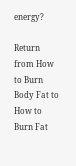energy?

Return from How to Burn Body Fat to How to Burn Fat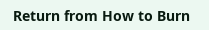Return from How to Burn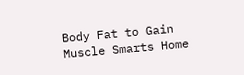Body Fat to Gain Muscle Smarts Home